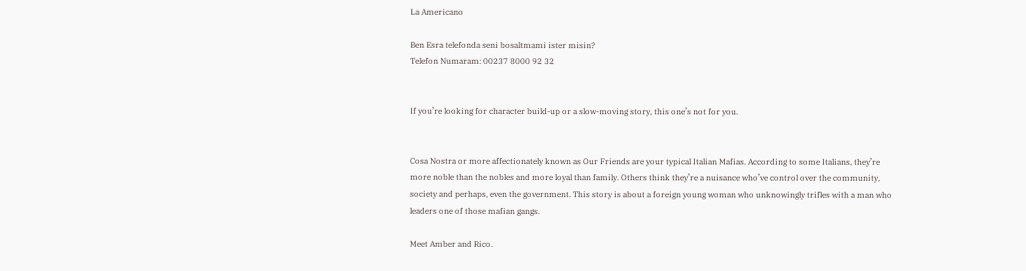La Americano

Ben Esra telefonda seni bosaltmami ister misin?
Telefon Numaram: 00237 8000 92 32


If you’re looking for character build-up or a slow-moving story, this one’s not for you.


Cosa Nostra or more affectionately known as Our Friends are your typical Italian Mafias. According to some Italians, they’re more noble than the nobles and more loyal than family. Others think they’re a nuisance who’ve control over the community, society and perhaps, even the government. This story is about a foreign young woman who unknowingly trifles with a man who leaders one of those mafian gangs.

Meet Amber and Rico.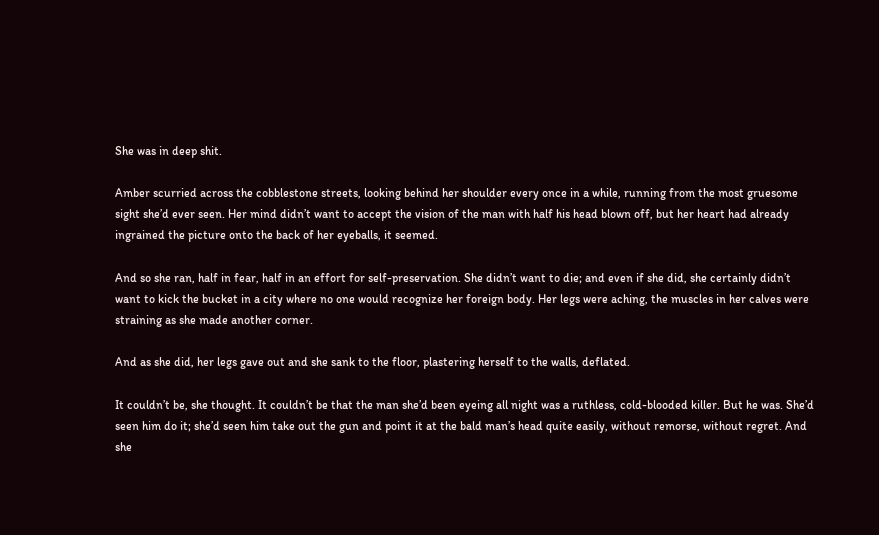She was in deep shit.

Amber scurried across the cobblestone streets, looking behind her shoulder every once in a while, running from the most gruesome sight she’d ever seen. Her mind didn’t want to accept the vision of the man with half his head blown off, but her heart had already ingrained the picture onto the back of her eyeballs, it seemed.

And so she ran, half in fear, half in an effort for self-preservation. She didn’t want to die; and even if she did, she certainly didn’t want to kick the bucket in a city where no one would recognize her foreign body. Her legs were aching, the muscles in her calves were straining as she made another corner.

And as she did, her legs gave out and she sank to the floor, plastering herself to the walls, deflated.

It couldn’t be, she thought. It couldn’t be that the man she’d been eyeing all night was a ruthless, cold-blooded killer. But he was. She’d seen him do it; she’d seen him take out the gun and point it at the bald man’s head quite easily, without remorse, without regret. And she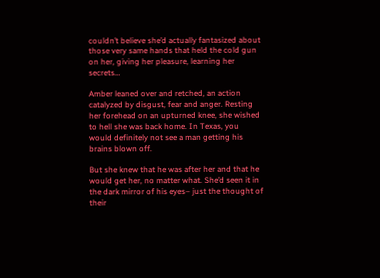couldn’t believe she’d actually fantasized about those very same hands that held the cold gun on her, giving her pleasure, learning her secrets…

Amber leaned over and retched, an action catalyzed by disgust, fear and anger. Resting her forehead on an upturned knee, she wished to hell she was back home. In Texas, you would definitely not see a man getting his brains blown off.

But she knew that he was after her and that he would get her, no matter what. She’d seen it in the dark mirror of his eyes– just the thought of their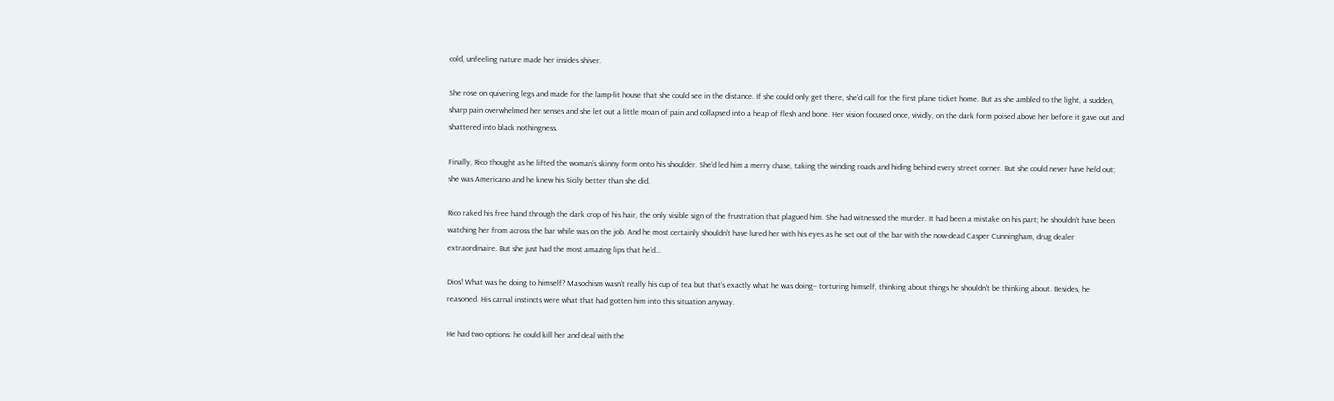cold, unfeeling nature made her insides shiver.

She rose on quivering legs and made for the lamp-lit house that she could see in the distance. If she could only get there, she’d call for the first plane ticket home. But as she ambled to the light, a sudden, sharp pain overwhelmed her senses and she let out a little moan of pain and collapsed into a heap of flesh and bone. Her vision focused once, vividly, on the dark form poised above her before it gave out and shattered into black nothingness.

Finally, Rico thought as he lifted the woman’s skinny form onto his shoulder. She’d led him a merry chase, taking the winding roads and hiding behind every street corner. But she could never have held out; she was Americano and he knew his Sicily better than she did.

Rico raked his free hand through the dark crop of his hair, the only visible sign of the frustration that plagued him. She had witnessed the murder. It had been a mistake on his part; he shouldn’t have been watching her from across the bar while was on the job. And he most certainly shouldn’t have lured her with his eyes as he set out of the bar with the now-dead Casper Cunningham, drug dealer extraordinaire. But she just had the most amazing lips that he’d…

Dios! What was he doing to himself? Masochism wasn’t really his cup of tea but that’s exactly what he was doing– torturing himself, thinking about things he shouldn’t be thinking about. Besides, he reasoned. His carnal instincts were what that had gotten him into this situation anyway.

He had two options: he could kill her and deal with the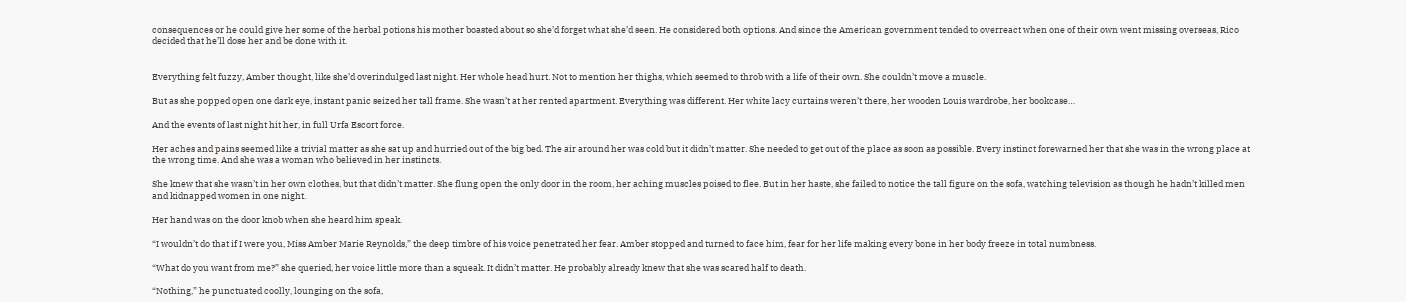consequences or he could give her some of the herbal potions his mother boasted about so she’d forget what she’d seen. He considered both options. And since the American government tended to overreact when one of their own went missing overseas, Rico decided that he’ll dose her and be done with it.


Everything felt fuzzy, Amber thought, like she’d overindulged last night. Her whole head hurt. Not to mention her thighs, which seemed to throb with a life of their own. She couldn’t move a muscle.

But as she popped open one dark eye, instant panic seized her tall frame. She wasn’t at her rented apartment. Everything was different. Her white lacy curtains weren’t there, her wooden Louis wardrobe, her bookcase…

And the events of last night hit her, in full Urfa Escort force.

Her aches and pains seemed like a trivial matter as she sat up and hurried out of the big bed. The air around her was cold but it didn’t matter. She needed to get out of the place as soon as possible. Every instinct forewarned her that she was in the wrong place at the wrong time. And she was a woman who believed in her instincts.

She knew that she wasn’t in her own clothes, but that didn’t matter. She flung open the only door in the room, her aching muscles poised to flee. But in her haste, she failed to notice the tall figure on the sofa, watching television as though he hadn’t killed men and kidnapped women in one night.

Her hand was on the door knob when she heard him speak.

“I wouldn’t do that if I were you, Miss Amber Marie Reynolds,” the deep timbre of his voice penetrated her fear. Amber stopped and turned to face him, fear for her life making every bone in her body freeze in total numbness.

“What do you want from me?” she queried, her voice little more than a squeak. It didn’t matter. He probably already knew that she was scared half to death.

“Nothing,” he punctuated coolly, lounging on the sofa,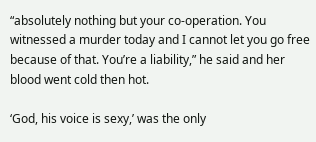“absolutely nothing but your co-operation. You witnessed a murder today and I cannot let you go free because of that. You’re a liability,” he said and her blood went cold then hot.

‘God, his voice is sexy,’ was the only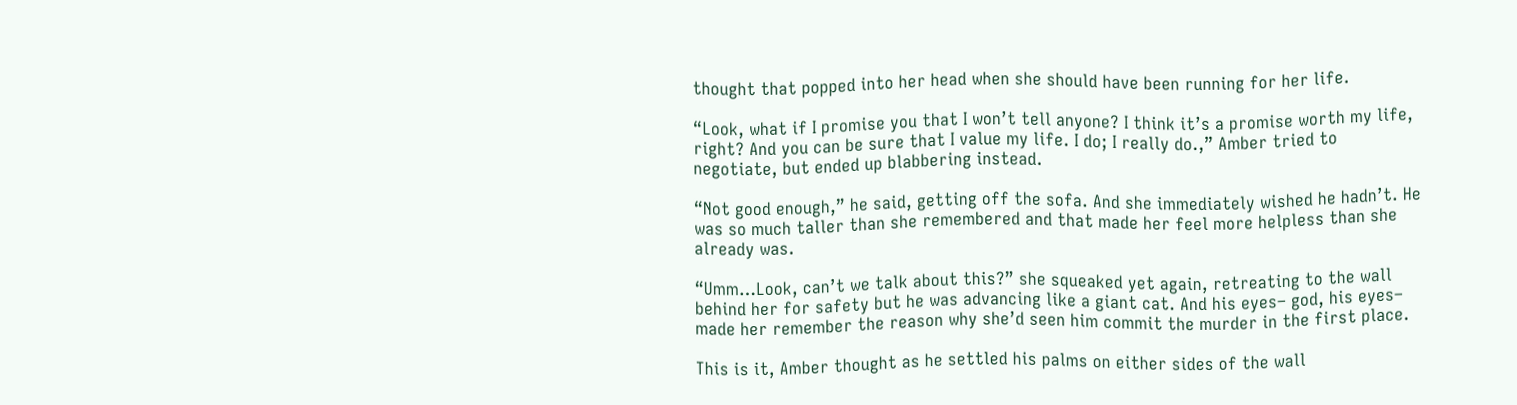thought that popped into her head when she should have been running for her life.

“Look, what if I promise you that I won’t tell anyone? I think it’s a promise worth my life, right? And you can be sure that I value my life. I do; I really do.,” Amber tried to negotiate, but ended up blabbering instead.

“Not good enough,” he said, getting off the sofa. And she immediately wished he hadn’t. He was so much taller than she remembered and that made her feel more helpless than she already was.

“Umm…Look, can’t we talk about this?” she squeaked yet again, retreating to the wall behind her for safety but he was advancing like a giant cat. And his eyes– god, his eyes– made her remember the reason why she’d seen him commit the murder in the first place.

This is it, Amber thought as he settled his palms on either sides of the wall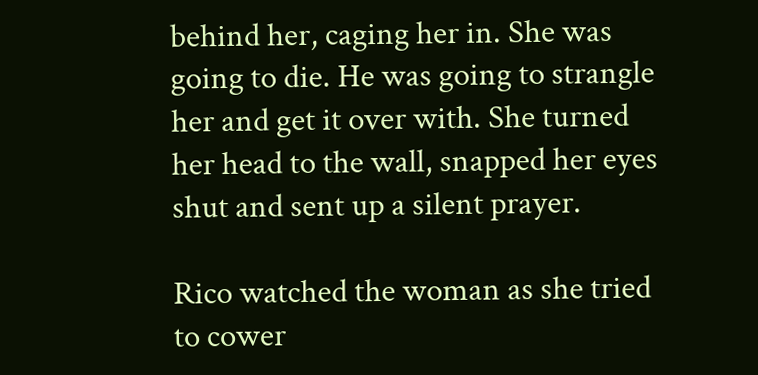behind her, caging her in. She was going to die. He was going to strangle her and get it over with. She turned her head to the wall, snapped her eyes shut and sent up a silent prayer.

Rico watched the woman as she tried to cower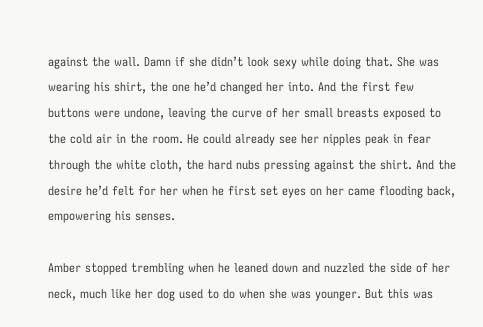against the wall. Damn if she didn’t look sexy while doing that. She was wearing his shirt, the one he’d changed her into. And the first few buttons were undone, leaving the curve of her small breasts exposed to the cold air in the room. He could already see her nipples peak in fear through the white cloth, the hard nubs pressing against the shirt. And the desire he’d felt for her when he first set eyes on her came flooding back, empowering his senses.

Amber stopped trembling when he leaned down and nuzzled the side of her neck, much like her dog used to do when she was younger. But this was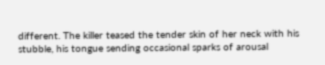different. The killer teased the tender skin of her neck with his stubble, his tongue sending occasional sparks of arousal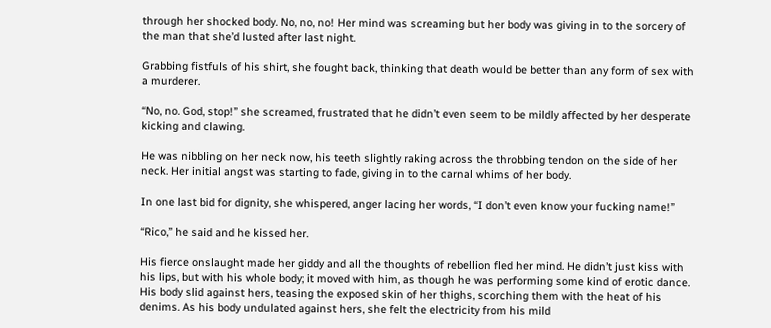through her shocked body. No, no, no! Her mind was screaming but her body was giving in to the sorcery of the man that she’d lusted after last night.

Grabbing fistfuls of his shirt, she fought back, thinking that death would be better than any form of sex with a murderer.

“No, no. God, stop!” she screamed, frustrated that he didn’t even seem to be mildly affected by her desperate kicking and clawing.

He was nibbling on her neck now, his teeth slightly raking across the throbbing tendon on the side of her neck. Her initial angst was starting to fade, giving in to the carnal whims of her body.

In one last bid for dignity, she whispered, anger lacing her words, “I don’t even know your fucking name!”

“Rico,” he said and he kissed her.

His fierce onslaught made her giddy and all the thoughts of rebellion fled her mind. He didn’t just kiss with his lips, but with his whole body; it moved with him, as though he was performing some kind of erotic dance. His body slid against hers, teasing the exposed skin of her thighs, scorching them with the heat of his denims. As his body undulated against hers, she felt the electricity from his mild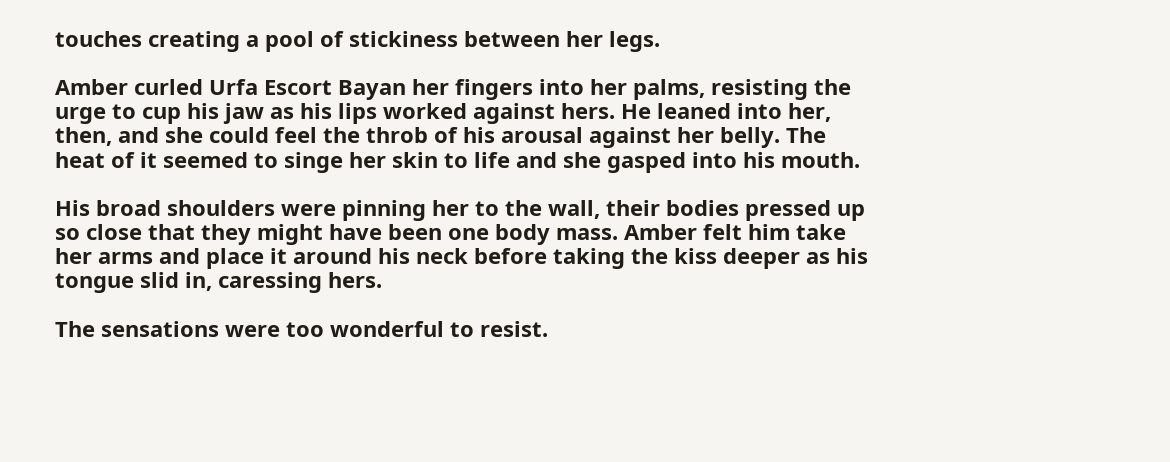touches creating a pool of stickiness between her legs.

Amber curled Urfa Escort Bayan her fingers into her palms, resisting the urge to cup his jaw as his lips worked against hers. He leaned into her, then, and she could feel the throb of his arousal against her belly. The heat of it seemed to singe her skin to life and she gasped into his mouth.

His broad shoulders were pinning her to the wall, their bodies pressed up so close that they might have been one body mass. Amber felt him take her arms and place it around his neck before taking the kiss deeper as his tongue slid in, caressing hers.

The sensations were too wonderful to resist.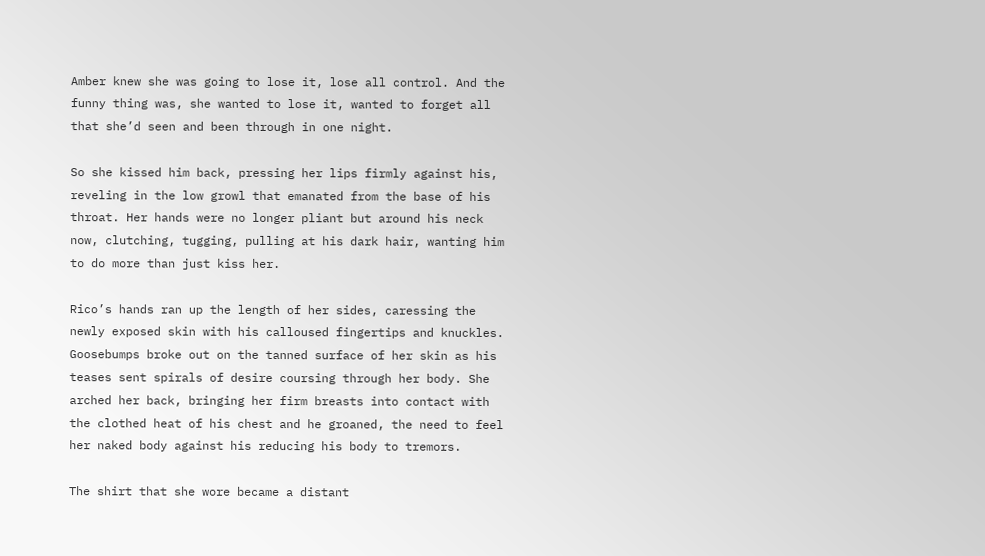Amber knew she was going to lose it, lose all control. And the funny thing was, she wanted to lose it, wanted to forget all that she’d seen and been through in one night.

So she kissed him back, pressing her lips firmly against his, reveling in the low growl that emanated from the base of his throat. Her hands were no longer pliant but around his neck now, clutching, tugging, pulling at his dark hair, wanting him to do more than just kiss her.

Rico’s hands ran up the length of her sides, caressing the newly exposed skin with his calloused fingertips and knuckles. Goosebumps broke out on the tanned surface of her skin as his teases sent spirals of desire coursing through her body. She arched her back, bringing her firm breasts into contact with the clothed heat of his chest and he groaned, the need to feel her naked body against his reducing his body to tremors.

The shirt that she wore became a distant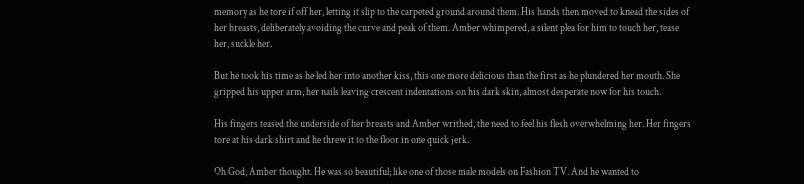memory as he tore if off her, letting it slip to the carpeted ground around them. His hands then moved to knead the sides of her breasts, deliberately avoiding the curve and peak of them. Amber whimpered, a silent plea for him to touch her, tease her, suckle her.

But he took his time as he led her into another kiss, this one more delicious than the first as he plundered her mouth. She gripped his upper arm, her nails leaving crescent indentations on his dark skin, almost desperate now for his touch.

His fingers teased the underside of her breasts and Amber writhed, the need to feel his flesh overwhelming her. Her fingers tore at his dark shirt and he threw it to the floor in one quick jerk.

Oh God, Amber thought. He was so beautiful; like one of those male models on Fashion TV. And he wanted to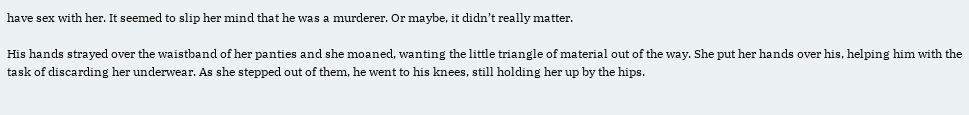have sex with her. It seemed to slip her mind that he was a murderer. Or maybe, it didn’t really matter.

His hands strayed over the waistband of her panties and she moaned, wanting the little triangle of material out of the way. She put her hands over his, helping him with the task of discarding her underwear. As she stepped out of them, he went to his knees, still holding her up by the hips.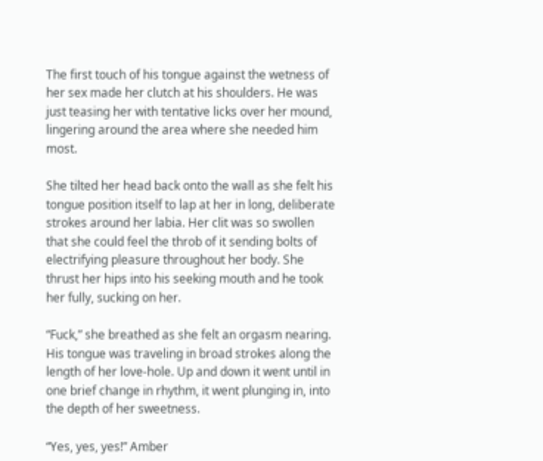The first touch of his tongue against the wetness of her sex made her clutch at his shoulders. He was just teasing her with tentative licks over her mound, lingering around the area where she needed him most.

She tilted her head back onto the wall as she felt his tongue position itself to lap at her in long, deliberate strokes around her labia. Her clit was so swollen that she could feel the throb of it sending bolts of electrifying pleasure throughout her body. She thrust her hips into his seeking mouth and he took her fully, sucking on her.

“Fuck,” she breathed as she felt an orgasm nearing. His tongue was traveling in broad strokes along the length of her love-hole. Up and down it went until in one brief change in rhythm, it went plunging in, into the depth of her sweetness.

“Yes, yes, yes!” Amber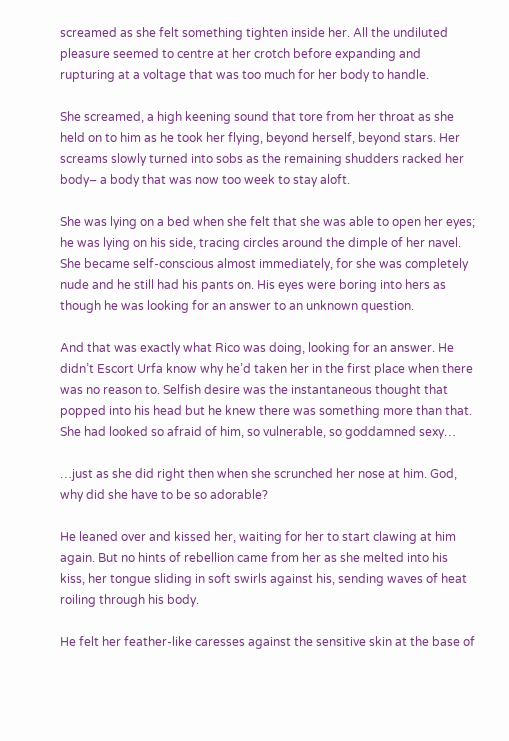screamed as she felt something tighten inside her. All the undiluted pleasure seemed to centre at her crotch before expanding and rupturing at a voltage that was too much for her body to handle.

She screamed, a high keening sound that tore from her throat as she held on to him as he took her flying, beyond herself, beyond stars. Her screams slowly turned into sobs as the remaining shudders racked her body– a body that was now too week to stay aloft.

She was lying on a bed when she felt that she was able to open her eyes; he was lying on his side, tracing circles around the dimple of her navel. She became self-conscious almost immediately, for she was completely nude and he still had his pants on. His eyes were boring into hers as though he was looking for an answer to an unknown question.

And that was exactly what Rico was doing, looking for an answer. He didn’t Escort Urfa know why he’d taken her in the first place when there was no reason to. Selfish desire was the instantaneous thought that popped into his head but he knew there was something more than that. She had looked so afraid of him, so vulnerable, so goddamned sexy…

…just as she did right then when she scrunched her nose at him. God, why did she have to be so adorable?

He leaned over and kissed her, waiting for her to start clawing at him again. But no hints of rebellion came from her as she melted into his kiss, her tongue sliding in soft swirls against his, sending waves of heat roiling through his body.

He felt her feather-like caresses against the sensitive skin at the base of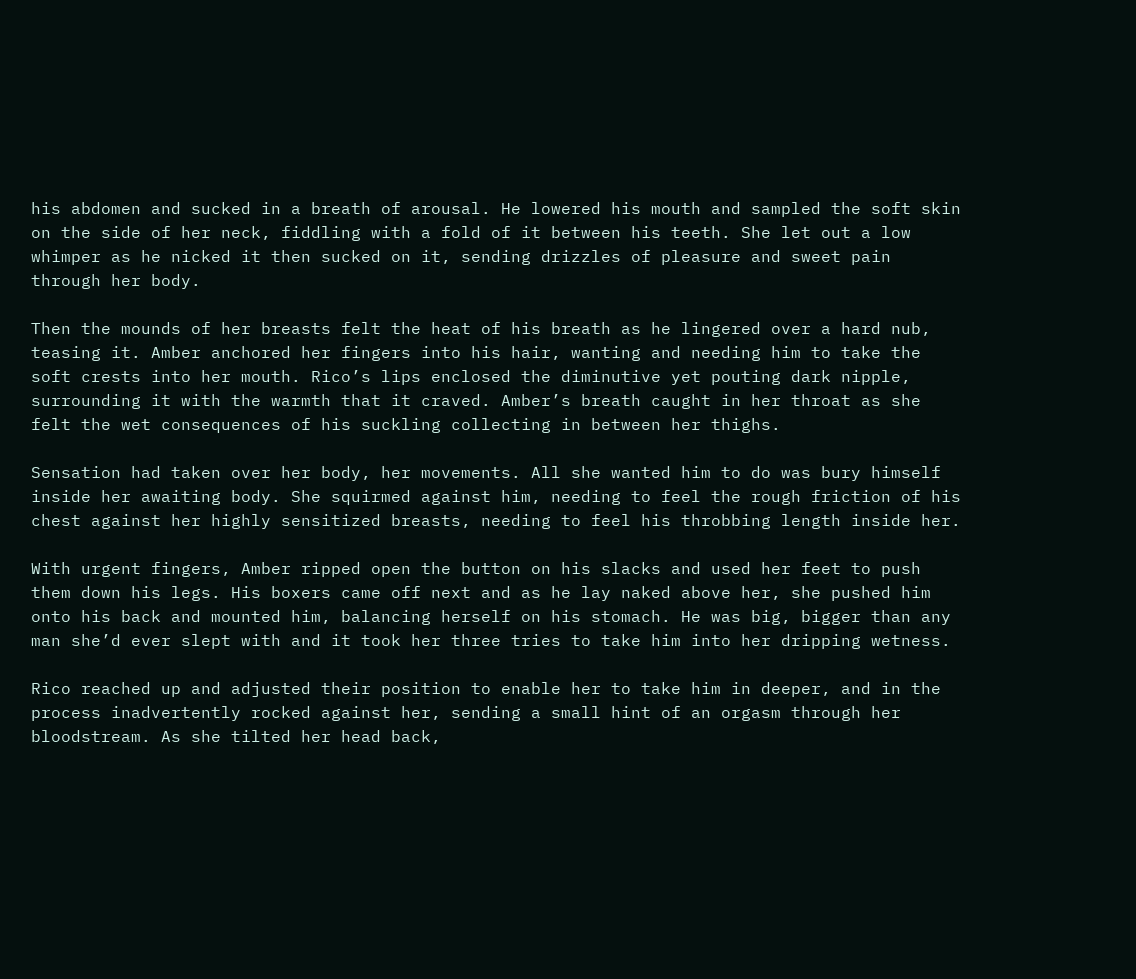his abdomen and sucked in a breath of arousal. He lowered his mouth and sampled the soft skin on the side of her neck, fiddling with a fold of it between his teeth. She let out a low whimper as he nicked it then sucked on it, sending drizzles of pleasure and sweet pain through her body.

Then the mounds of her breasts felt the heat of his breath as he lingered over a hard nub, teasing it. Amber anchored her fingers into his hair, wanting and needing him to take the soft crests into her mouth. Rico’s lips enclosed the diminutive yet pouting dark nipple, surrounding it with the warmth that it craved. Amber’s breath caught in her throat as she felt the wet consequences of his suckling collecting in between her thighs.

Sensation had taken over her body, her movements. All she wanted him to do was bury himself inside her awaiting body. She squirmed against him, needing to feel the rough friction of his chest against her highly sensitized breasts, needing to feel his throbbing length inside her.

With urgent fingers, Amber ripped open the button on his slacks and used her feet to push them down his legs. His boxers came off next and as he lay naked above her, she pushed him onto his back and mounted him, balancing herself on his stomach. He was big, bigger than any man she’d ever slept with and it took her three tries to take him into her dripping wetness.

Rico reached up and adjusted their position to enable her to take him in deeper, and in the process inadvertently rocked against her, sending a small hint of an orgasm through her bloodstream. As she tilted her head back,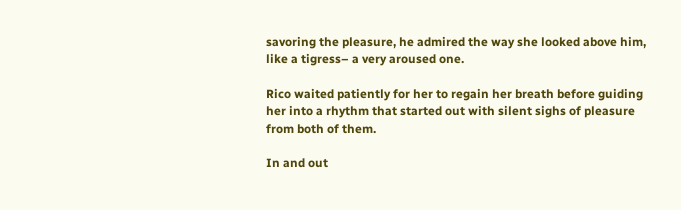savoring the pleasure, he admired the way she looked above him, like a tigress– a very aroused one.

Rico waited patiently for her to regain her breath before guiding her into a rhythm that started out with silent sighs of pleasure from both of them.

In and out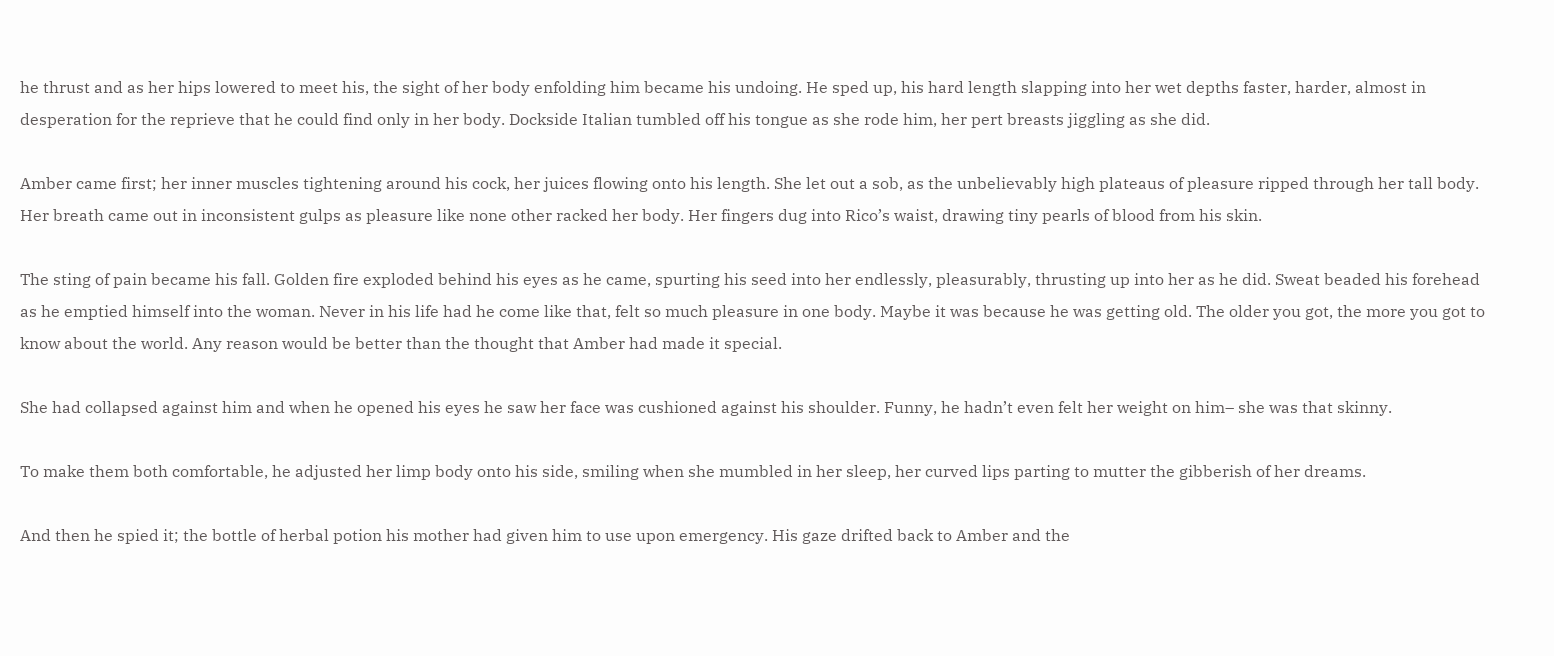he thrust and as her hips lowered to meet his, the sight of her body enfolding him became his undoing. He sped up, his hard length slapping into her wet depths faster, harder, almost in desperation for the reprieve that he could find only in her body. Dockside Italian tumbled off his tongue as she rode him, her pert breasts jiggling as she did.

Amber came first; her inner muscles tightening around his cock, her juices flowing onto his length. She let out a sob, as the unbelievably high plateaus of pleasure ripped through her tall body. Her breath came out in inconsistent gulps as pleasure like none other racked her body. Her fingers dug into Rico’s waist, drawing tiny pearls of blood from his skin.

The sting of pain became his fall. Golden fire exploded behind his eyes as he came, spurting his seed into her endlessly, pleasurably, thrusting up into her as he did. Sweat beaded his forehead as he emptied himself into the woman. Never in his life had he come like that, felt so much pleasure in one body. Maybe it was because he was getting old. The older you got, the more you got to know about the world. Any reason would be better than the thought that Amber had made it special.

She had collapsed against him and when he opened his eyes he saw her face was cushioned against his shoulder. Funny, he hadn’t even felt her weight on him– she was that skinny.

To make them both comfortable, he adjusted her limp body onto his side, smiling when she mumbled in her sleep, her curved lips parting to mutter the gibberish of her dreams.

And then he spied it; the bottle of herbal potion his mother had given him to use upon emergency. His gaze drifted back to Amber and the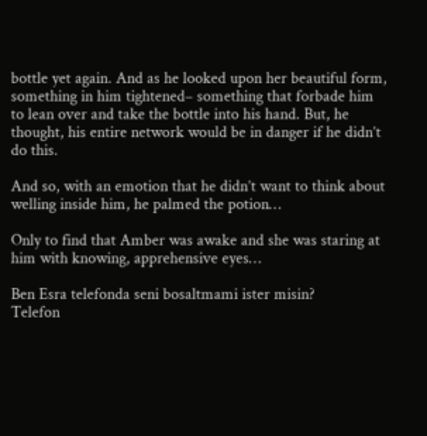bottle yet again. And as he looked upon her beautiful form, something in him tightened– something that forbade him to lean over and take the bottle into his hand. But, he thought, his entire network would be in danger if he didn’t do this.

And so, with an emotion that he didn’t want to think about welling inside him, he palmed the potion…

Only to find that Amber was awake and she was staring at him with knowing, apprehensive eyes…

Ben Esra telefonda seni bosaltmami ister misin?
Telefon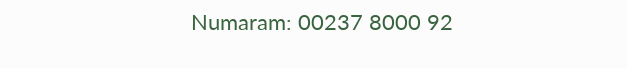Numaram: 00237 8000 92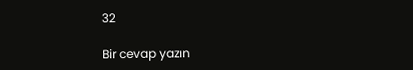32

Bir cevap yazın